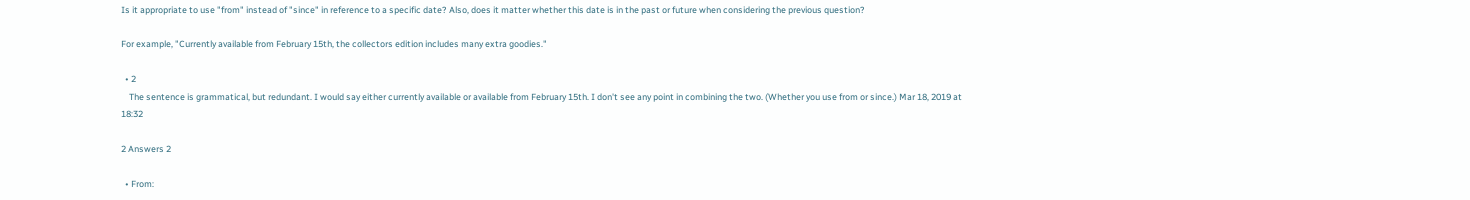Is it appropriate to use "from" instead of "since" in reference to a specific date? Also, does it matter whether this date is in the past or future when considering the previous question?

For example, "Currently available from February 15th, the collectors edition includes many extra goodies."

  • 2
    The sentence is grammatical, but redundant. I would say either currently available or available from February 15th. I don't see any point in combining the two. (Whether you use from or since.) Mar 18, 2019 at 18:32

2 Answers 2

  • From: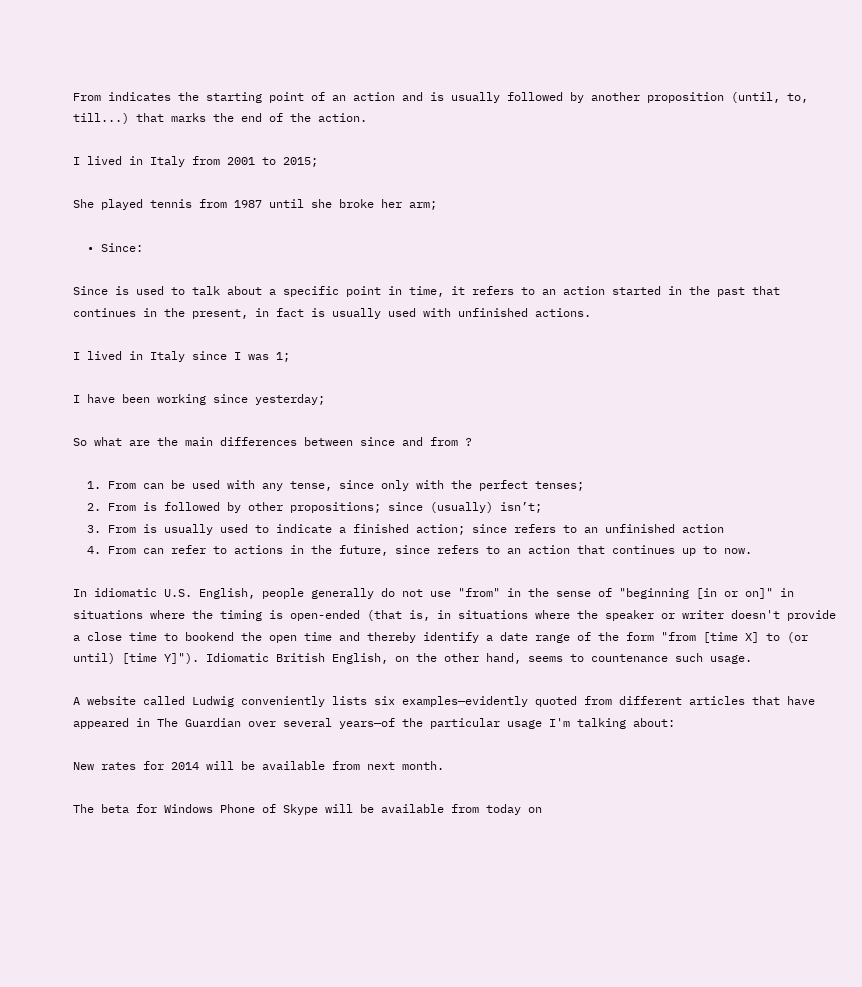From indicates the starting point of an action and is usually followed by another proposition (until, to, till...) that marks the end of the action.

I lived in Italy from 2001 to 2015;

She played tennis from 1987 until she broke her arm;

  • Since:

Since is used to talk about a specific point in time, it refers to an action started in the past that continues in the present, in fact is usually used with unfinished actions.

I lived in Italy since I was 1;

I have been working since yesterday;

So what are the main differences between since and from ?

  1. From can be used with any tense, since only with the perfect tenses;
  2. From is followed by other propositions; since (usually) isn’t;
  3. From is usually used to indicate a finished action; since refers to an unfinished action
  4. From can refer to actions in the future, since refers to an action that continues up to now.

In idiomatic U.S. English, people generally do not use "from" in the sense of "beginning [in or on]" in situations where the timing is open-ended (that is, in situations where the speaker or writer doesn't provide a close time to bookend the open time and thereby identify a date range of the form "from [time X] to (or until) [time Y]"). Idiomatic British English, on the other hand, seems to countenance such usage.

A website called Ludwig conveniently lists six examples—evidently quoted from different articles that have appeared in The Guardian over several years—of the particular usage I'm talking about:

New rates for 2014 will be available from next month.

The beta for Windows Phone of Skype will be available from today on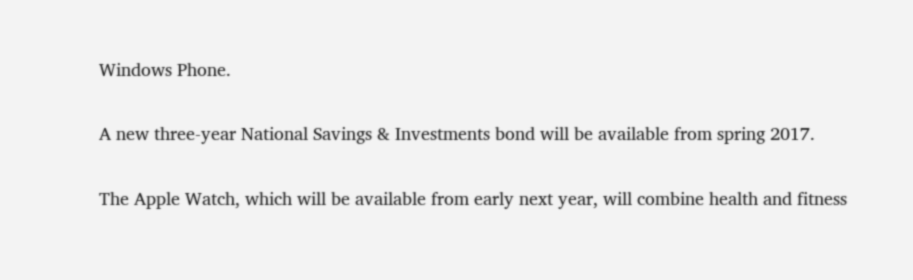Windows Phone.

A new three-year National Savings & Investments bond will be available from spring 2017.

The Apple Watch, which will be available from early next year, will combine health and fitness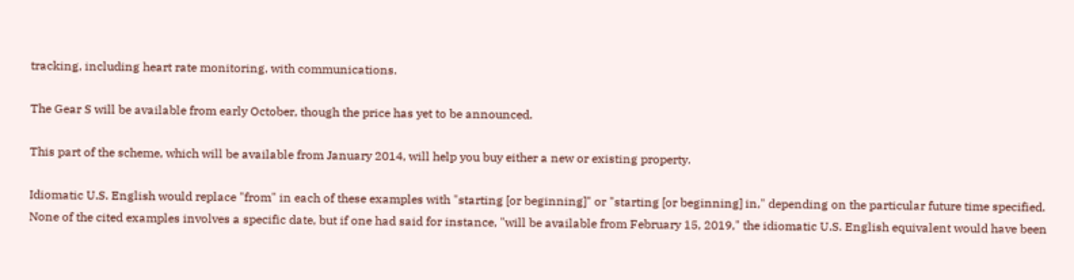tracking, including heart rate monitoring, with communications.

The Gear S will be available from early October, though the price has yet to be announced.

This part of the scheme, which will be available from January 2014, will help you buy either a new or existing property.

Idiomatic U.S. English would replace "from" in each of these examples with "starting [or beginning]" or "starting [or beginning] in," depending on the particular future time specified. None of the cited examples involves a specific date, but if one had said for instance, "will be available from February 15, 2019," the idiomatic U.S. English equivalent would have been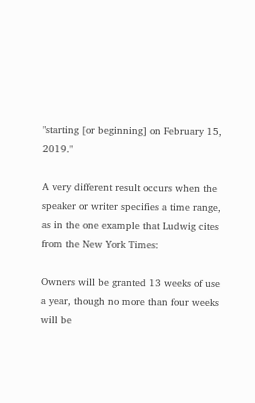"starting [or beginning] on February 15, 2019."

A very different result occurs when the speaker or writer specifies a time range, as in the one example that Ludwig cites from the New York Times:

Owners will be granted 13 weeks of use a year, though no more than four weeks will be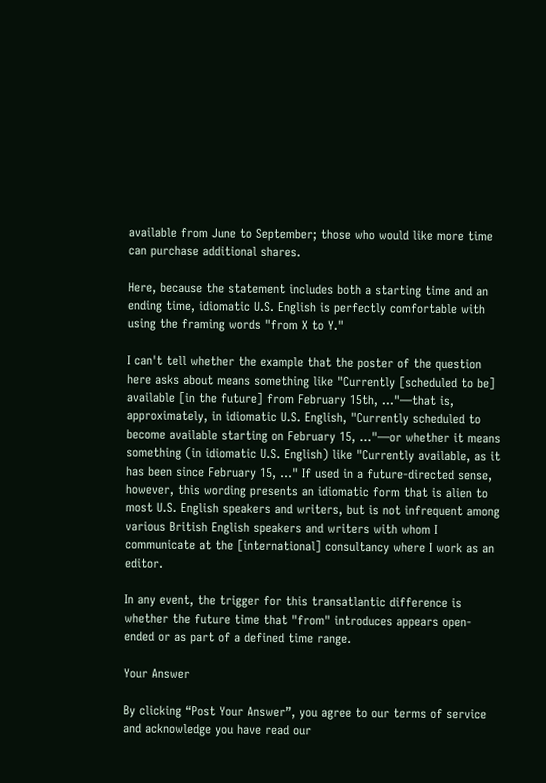available from June to September; those who would like more time can purchase additional shares.

Here, because the statement includes both a starting time and an ending time, idiomatic U.S. English is perfectly comfortable with using the framing words "from X to Y."

I can't tell whether the example that the poster of the question here asks about means something like "Currently [scheduled to be] available [in the future] from February 15th, ..."—that is, approximately, in idiomatic U.S. English, "Currently scheduled to become available starting on February 15, ..."—or whether it means something (in idiomatic U.S. English) like "Currently available, as it has been since February 15, ..." If used in a future-directed sense, however, this wording presents an idiomatic form that is alien to most U.S. English speakers and writers, but is not infrequent among various British English speakers and writers with whom I communicate at the [international] consultancy where I work as an editor.

In any event, the trigger for this transatlantic difference is whether the future time that "from" introduces appears open-ended or as part of a defined time range.

Your Answer

By clicking “Post Your Answer”, you agree to our terms of service and acknowledge you have read our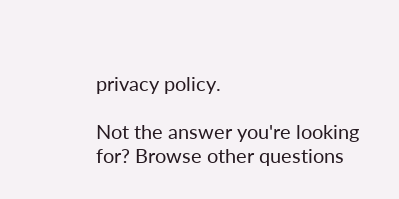privacy policy.

Not the answer you're looking for? Browse other questions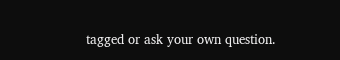tagged or ask your own question.